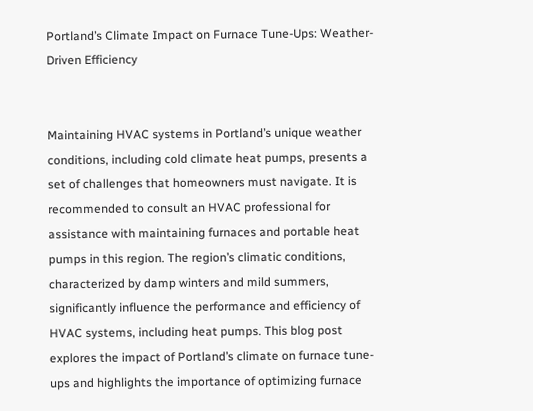Portland’s Climate Impact on Furnace Tune-Ups: Weather-Driven Efficiency


Maintaining HVAC systems in Portland’s unique weather conditions, including cold climate heat pumps, presents a set of challenges that homeowners must navigate. It is recommended to consult an HVAC professional for assistance with maintaining furnaces and portable heat pumps in this region. The region’s climatic conditions, characterized by damp winters and mild summers, significantly influence the performance and efficiency of HVAC systems, including heat pumps. This blog post explores the impact of Portland’s climate on furnace tune-ups and highlights the importance of optimizing furnace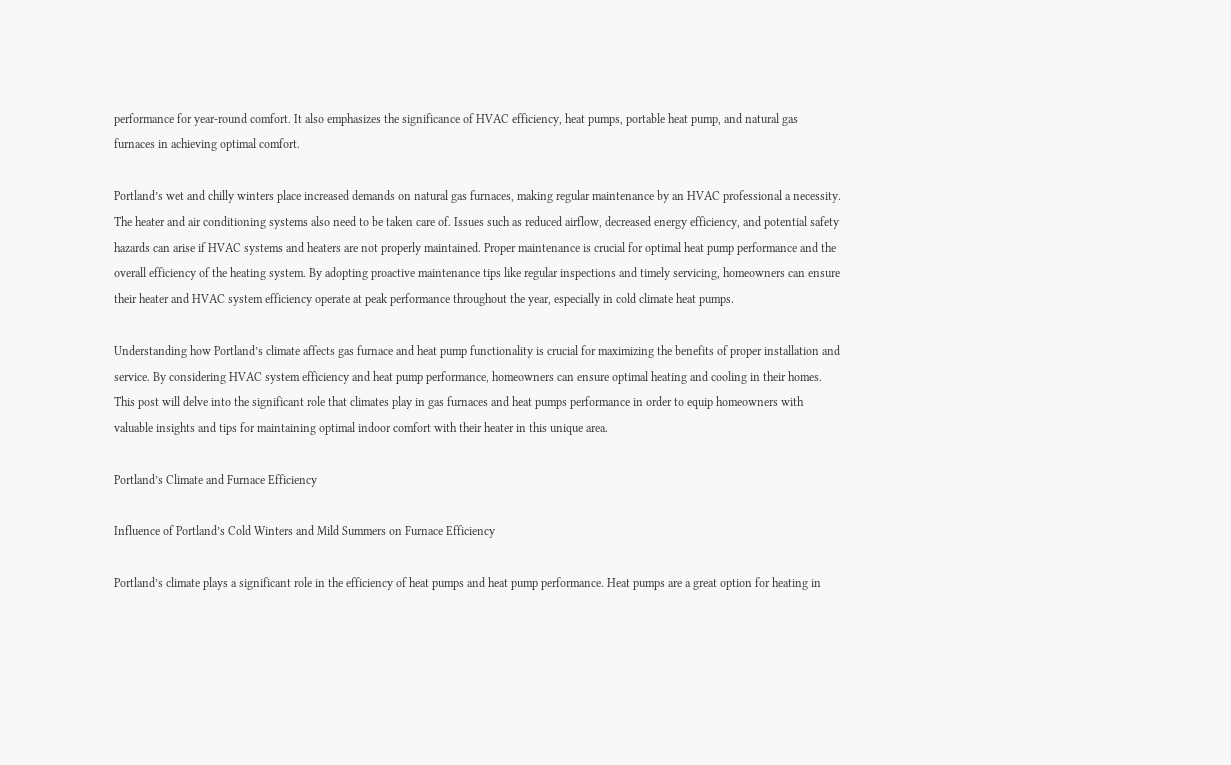performance for year-round comfort. It also emphasizes the significance of HVAC efficiency, heat pumps, portable heat pump, and natural gas furnaces in achieving optimal comfort.

Portland’s wet and chilly winters place increased demands on natural gas furnaces, making regular maintenance by an HVAC professional a necessity. The heater and air conditioning systems also need to be taken care of. Issues such as reduced airflow, decreased energy efficiency, and potential safety hazards can arise if HVAC systems and heaters are not properly maintained. Proper maintenance is crucial for optimal heat pump performance and the overall efficiency of the heating system. By adopting proactive maintenance tips like regular inspections and timely servicing, homeowners can ensure their heater and HVAC system efficiency operate at peak performance throughout the year, especially in cold climate heat pumps.

Understanding how Portland’s climate affects gas furnace and heat pump functionality is crucial for maximizing the benefits of proper installation and service. By considering HVAC system efficiency and heat pump performance, homeowners can ensure optimal heating and cooling in their homes. This post will delve into the significant role that climates play in gas furnaces and heat pumps performance in order to equip homeowners with valuable insights and tips for maintaining optimal indoor comfort with their heater in this unique area.

Portland’s Climate and Furnace Efficiency

Influence of Portland’s Cold Winters and Mild Summers on Furnace Efficiency

Portland’s climate plays a significant role in the efficiency of heat pumps and heat pump performance. Heat pumps are a great option for heating in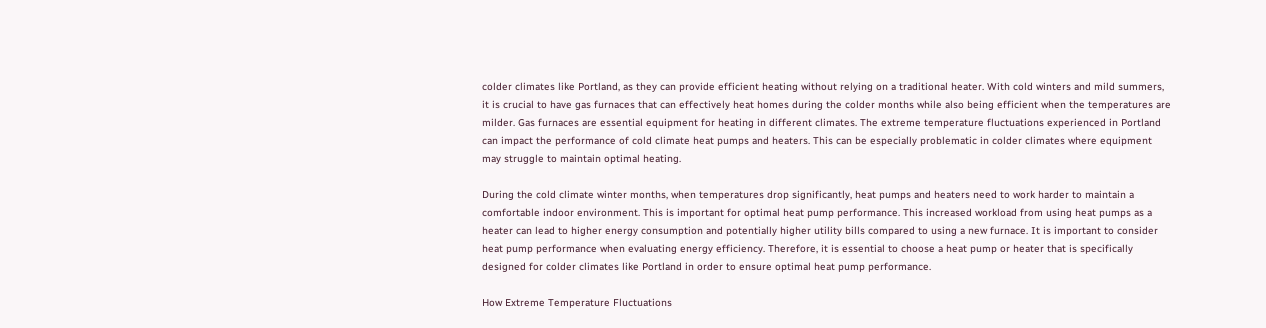colder climates like Portland, as they can provide efficient heating without relying on a traditional heater. With cold winters and mild summers, it is crucial to have gas furnaces that can effectively heat homes during the colder months while also being efficient when the temperatures are milder. Gas furnaces are essential equipment for heating in different climates. The extreme temperature fluctuations experienced in Portland can impact the performance of cold climate heat pumps and heaters. This can be especially problematic in colder climates where equipment may struggle to maintain optimal heating.

During the cold climate winter months, when temperatures drop significantly, heat pumps and heaters need to work harder to maintain a comfortable indoor environment. This is important for optimal heat pump performance. This increased workload from using heat pumps as a heater can lead to higher energy consumption and potentially higher utility bills compared to using a new furnace. It is important to consider heat pump performance when evaluating energy efficiency. Therefore, it is essential to choose a heat pump or heater that is specifically designed for colder climates like Portland in order to ensure optimal heat pump performance.

How Extreme Temperature Fluctuations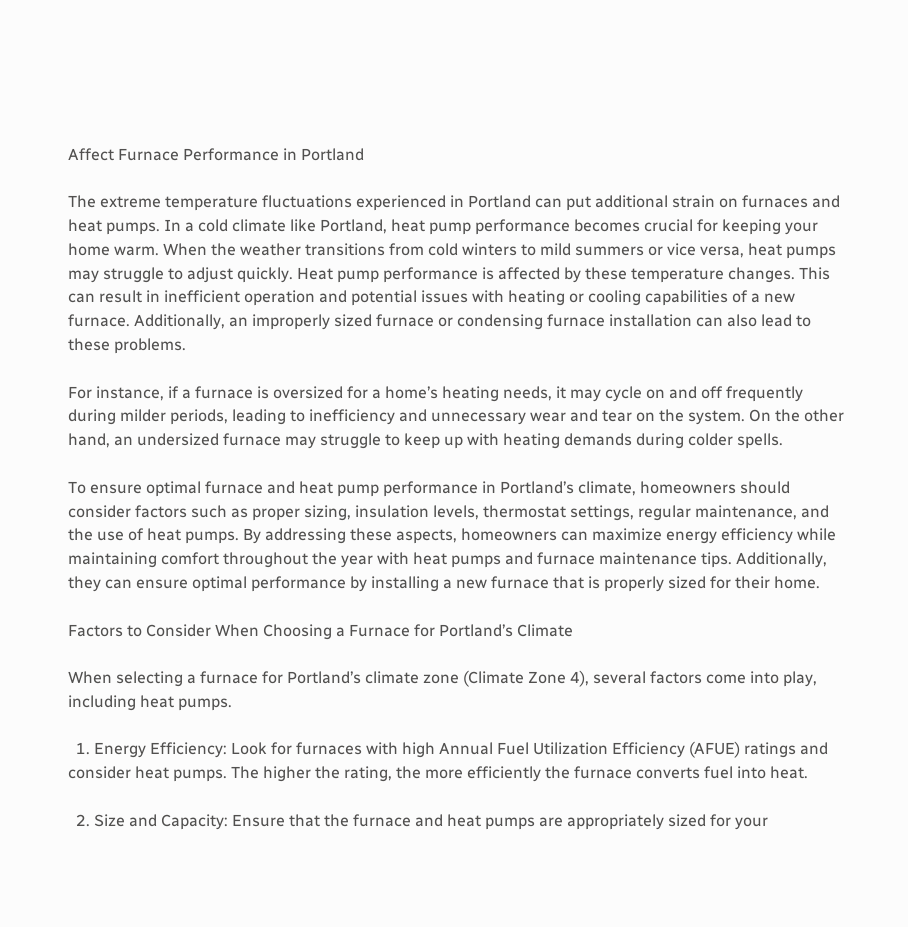Affect Furnace Performance in Portland

The extreme temperature fluctuations experienced in Portland can put additional strain on furnaces and heat pumps. In a cold climate like Portland, heat pump performance becomes crucial for keeping your home warm. When the weather transitions from cold winters to mild summers or vice versa, heat pumps may struggle to adjust quickly. Heat pump performance is affected by these temperature changes. This can result in inefficient operation and potential issues with heating or cooling capabilities of a new furnace. Additionally, an improperly sized furnace or condensing furnace installation can also lead to these problems.

For instance, if a furnace is oversized for a home’s heating needs, it may cycle on and off frequently during milder periods, leading to inefficiency and unnecessary wear and tear on the system. On the other hand, an undersized furnace may struggle to keep up with heating demands during colder spells.

To ensure optimal furnace and heat pump performance in Portland’s climate, homeowners should consider factors such as proper sizing, insulation levels, thermostat settings, regular maintenance, and the use of heat pumps. By addressing these aspects, homeowners can maximize energy efficiency while maintaining comfort throughout the year with heat pumps and furnace maintenance tips. Additionally, they can ensure optimal performance by installing a new furnace that is properly sized for their home.

Factors to Consider When Choosing a Furnace for Portland’s Climate

When selecting a furnace for Portland’s climate zone (Climate Zone 4), several factors come into play, including heat pumps.

  1. Energy Efficiency: Look for furnaces with high Annual Fuel Utilization Efficiency (AFUE) ratings and consider heat pumps. The higher the rating, the more efficiently the furnace converts fuel into heat.

  2. Size and Capacity: Ensure that the furnace and heat pumps are appropriately sized for your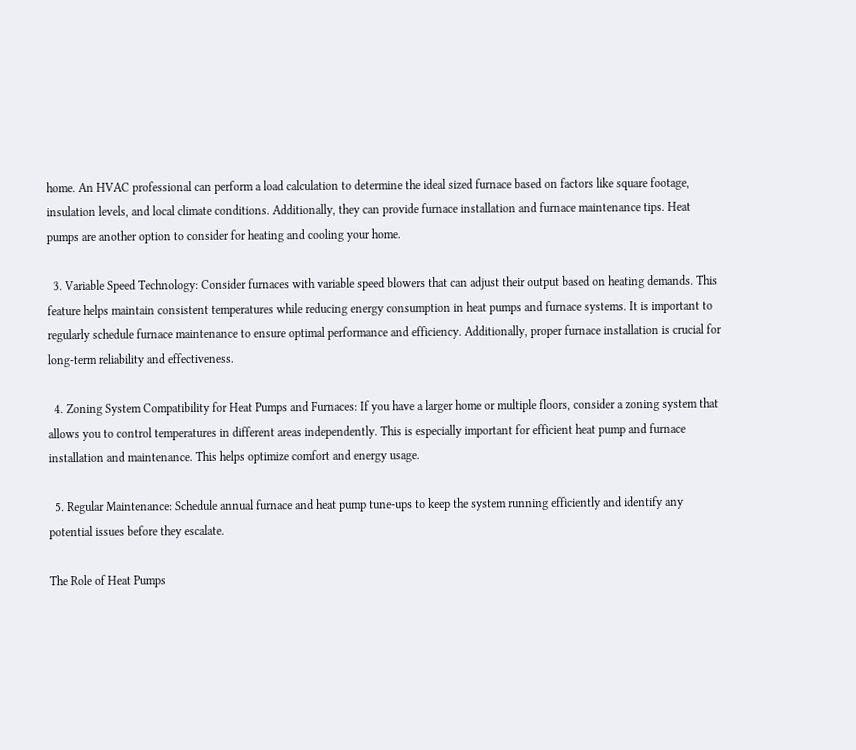home. An HVAC professional can perform a load calculation to determine the ideal sized furnace based on factors like square footage, insulation levels, and local climate conditions. Additionally, they can provide furnace installation and furnace maintenance tips. Heat pumps are another option to consider for heating and cooling your home.

  3. Variable Speed Technology: Consider furnaces with variable speed blowers that can adjust their output based on heating demands. This feature helps maintain consistent temperatures while reducing energy consumption in heat pumps and furnace systems. It is important to regularly schedule furnace maintenance to ensure optimal performance and efficiency. Additionally, proper furnace installation is crucial for long-term reliability and effectiveness.

  4. Zoning System Compatibility for Heat Pumps and Furnaces: If you have a larger home or multiple floors, consider a zoning system that allows you to control temperatures in different areas independently. This is especially important for efficient heat pump and furnace installation and maintenance. This helps optimize comfort and energy usage.

  5. Regular Maintenance: Schedule annual furnace and heat pump tune-ups to keep the system running efficiently and identify any potential issues before they escalate.

The Role of Heat Pumps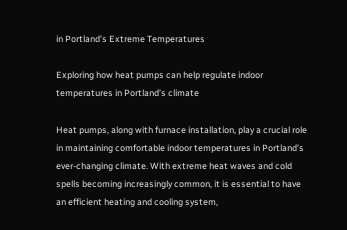in Portland’s Extreme Temperatures

Exploring how heat pumps can help regulate indoor temperatures in Portland’s climate

Heat pumps, along with furnace installation, play a crucial role in maintaining comfortable indoor temperatures in Portland’s ever-changing climate. With extreme heat waves and cold spells becoming increasingly common, it is essential to have an efficient heating and cooling system,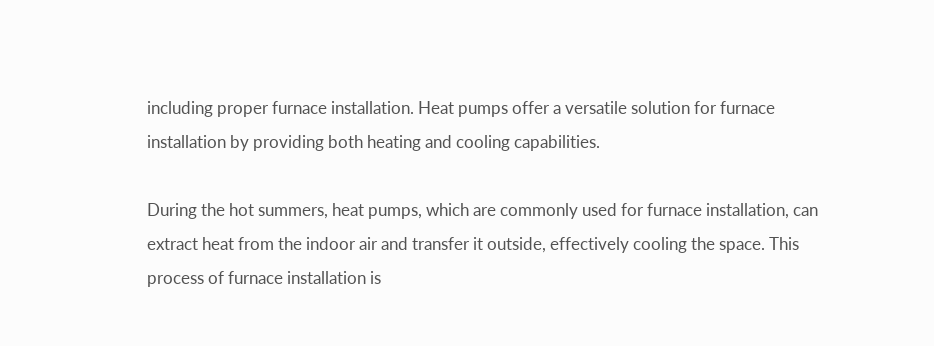including proper furnace installation. Heat pumps offer a versatile solution for furnace installation by providing both heating and cooling capabilities.

During the hot summers, heat pumps, which are commonly used for furnace installation, can extract heat from the indoor air and transfer it outside, effectively cooling the space. This process of furnace installation is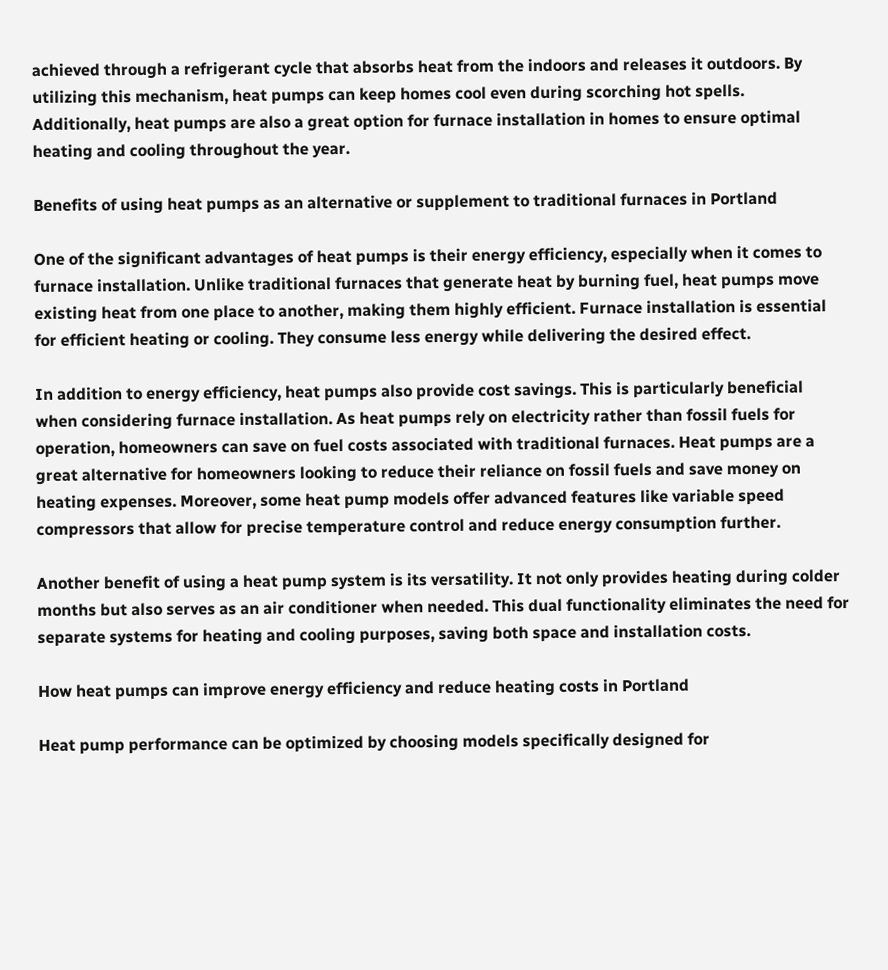achieved through a refrigerant cycle that absorbs heat from the indoors and releases it outdoors. By utilizing this mechanism, heat pumps can keep homes cool even during scorching hot spells. Additionally, heat pumps are also a great option for furnace installation in homes to ensure optimal heating and cooling throughout the year.

Benefits of using heat pumps as an alternative or supplement to traditional furnaces in Portland

One of the significant advantages of heat pumps is their energy efficiency, especially when it comes to furnace installation. Unlike traditional furnaces that generate heat by burning fuel, heat pumps move existing heat from one place to another, making them highly efficient. Furnace installation is essential for efficient heating or cooling. They consume less energy while delivering the desired effect.

In addition to energy efficiency, heat pumps also provide cost savings. This is particularly beneficial when considering furnace installation. As heat pumps rely on electricity rather than fossil fuels for operation, homeowners can save on fuel costs associated with traditional furnaces. Heat pumps are a great alternative for homeowners looking to reduce their reliance on fossil fuels and save money on heating expenses. Moreover, some heat pump models offer advanced features like variable speed compressors that allow for precise temperature control and reduce energy consumption further.

Another benefit of using a heat pump system is its versatility. It not only provides heating during colder months but also serves as an air conditioner when needed. This dual functionality eliminates the need for separate systems for heating and cooling purposes, saving both space and installation costs.

How heat pumps can improve energy efficiency and reduce heating costs in Portland

Heat pump performance can be optimized by choosing models specifically designed for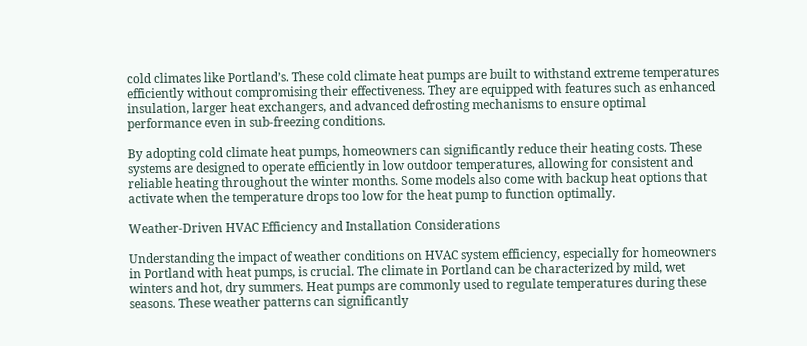cold climates like Portland’s. These cold climate heat pumps are built to withstand extreme temperatures efficiently without compromising their effectiveness. They are equipped with features such as enhanced insulation, larger heat exchangers, and advanced defrosting mechanisms to ensure optimal performance even in sub-freezing conditions.

By adopting cold climate heat pumps, homeowners can significantly reduce their heating costs. These systems are designed to operate efficiently in low outdoor temperatures, allowing for consistent and reliable heating throughout the winter months. Some models also come with backup heat options that activate when the temperature drops too low for the heat pump to function optimally.

Weather-Driven HVAC Efficiency and Installation Considerations

Understanding the impact of weather conditions on HVAC system efficiency, especially for homeowners in Portland with heat pumps, is crucial. The climate in Portland can be characterized by mild, wet winters and hot, dry summers. Heat pumps are commonly used to regulate temperatures during these seasons. These weather patterns can significantly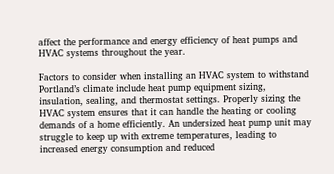affect the performance and energy efficiency of heat pumps and HVAC systems throughout the year.

Factors to consider when installing an HVAC system to withstand Portland’s climate include heat pump equipment sizing, insulation, sealing, and thermostat settings. Properly sizing the HVAC system ensures that it can handle the heating or cooling demands of a home efficiently. An undersized heat pump unit may struggle to keep up with extreme temperatures, leading to increased energy consumption and reduced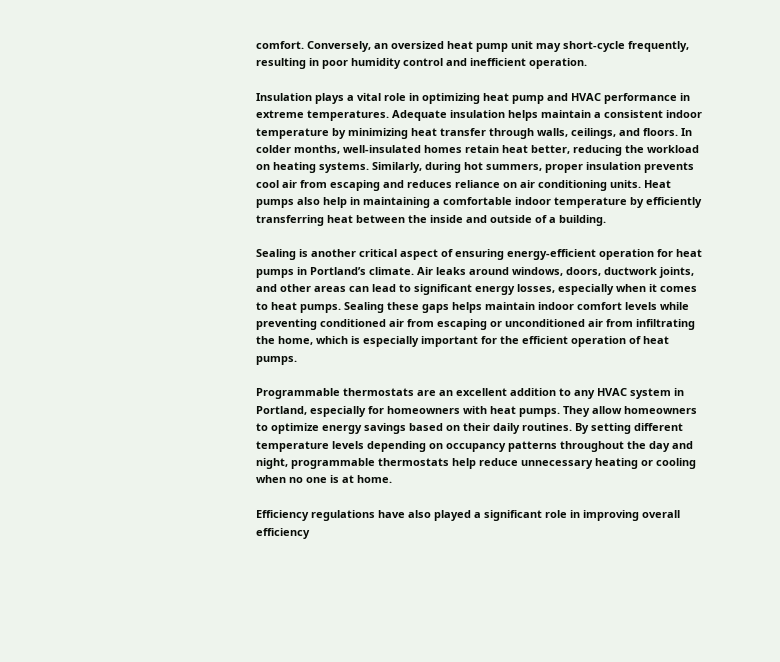comfort. Conversely, an oversized heat pump unit may short-cycle frequently, resulting in poor humidity control and inefficient operation.

Insulation plays a vital role in optimizing heat pump and HVAC performance in extreme temperatures. Adequate insulation helps maintain a consistent indoor temperature by minimizing heat transfer through walls, ceilings, and floors. In colder months, well-insulated homes retain heat better, reducing the workload on heating systems. Similarly, during hot summers, proper insulation prevents cool air from escaping and reduces reliance on air conditioning units. Heat pumps also help in maintaining a comfortable indoor temperature by efficiently transferring heat between the inside and outside of a building.

Sealing is another critical aspect of ensuring energy-efficient operation for heat pumps in Portland’s climate. Air leaks around windows, doors, ductwork joints, and other areas can lead to significant energy losses, especially when it comes to heat pumps. Sealing these gaps helps maintain indoor comfort levels while preventing conditioned air from escaping or unconditioned air from infiltrating the home, which is especially important for the efficient operation of heat pumps.

Programmable thermostats are an excellent addition to any HVAC system in Portland, especially for homeowners with heat pumps. They allow homeowners to optimize energy savings based on their daily routines. By setting different temperature levels depending on occupancy patterns throughout the day and night, programmable thermostats help reduce unnecessary heating or cooling when no one is at home.

Efficiency regulations have also played a significant role in improving overall efficiency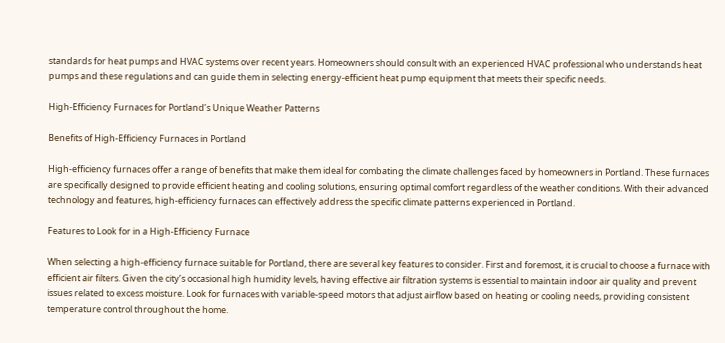standards for heat pumps and HVAC systems over recent years. Homeowners should consult with an experienced HVAC professional who understands heat pumps and these regulations and can guide them in selecting energy-efficient heat pump equipment that meets their specific needs.

High-Efficiency Furnaces for Portland’s Unique Weather Patterns

Benefits of High-Efficiency Furnaces in Portland

High-efficiency furnaces offer a range of benefits that make them ideal for combating the climate challenges faced by homeowners in Portland. These furnaces are specifically designed to provide efficient heating and cooling solutions, ensuring optimal comfort regardless of the weather conditions. With their advanced technology and features, high-efficiency furnaces can effectively address the specific climate patterns experienced in Portland.

Features to Look for in a High-Efficiency Furnace

When selecting a high-efficiency furnace suitable for Portland, there are several key features to consider. First and foremost, it is crucial to choose a furnace with efficient air filters. Given the city’s occasional high humidity levels, having effective air filtration systems is essential to maintain indoor air quality and prevent issues related to excess moisture. Look for furnaces with variable-speed motors that adjust airflow based on heating or cooling needs, providing consistent temperature control throughout the home.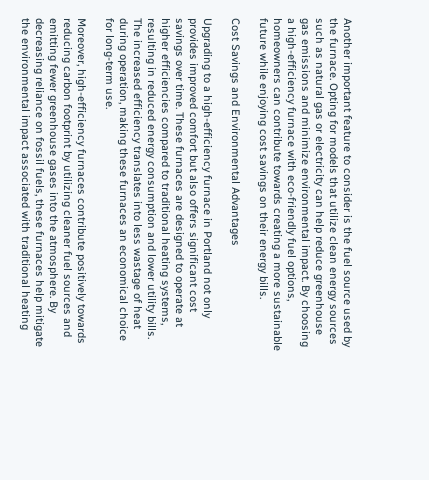Another important feature to consider is the fuel source used by the furnace. Opting for models that utilize clean energy sources such as natural gas or electricity can help reduce greenhouse gas emissions and minimize environmental impact. By choosing a high-efficiency furnace with eco-friendly fuel options, homeowners can contribute towards creating a more sustainable future while enjoying cost savings on their energy bills.

Cost Savings and Environmental Advantages

Upgrading to a high-efficiency furnace in Portland not only provides improved comfort but also offers significant cost savings over time. These furnaces are designed to operate at higher efficiencies compared to traditional heating systems, resulting in reduced energy consumption and lower utility bills. The increased efficiency translates into less wastage of heat during operation, making these furnaces an economical choice for long-term use.

Moreover, high-efficiency furnaces contribute positively towards reducing carbon footprint by utilizing cleaner fuel sources and emitting fewer greenhouse gases into the atmosphere. By decreasing reliance on fossil fuels, these furnaces help mitigate the environmental impact associated with traditional heating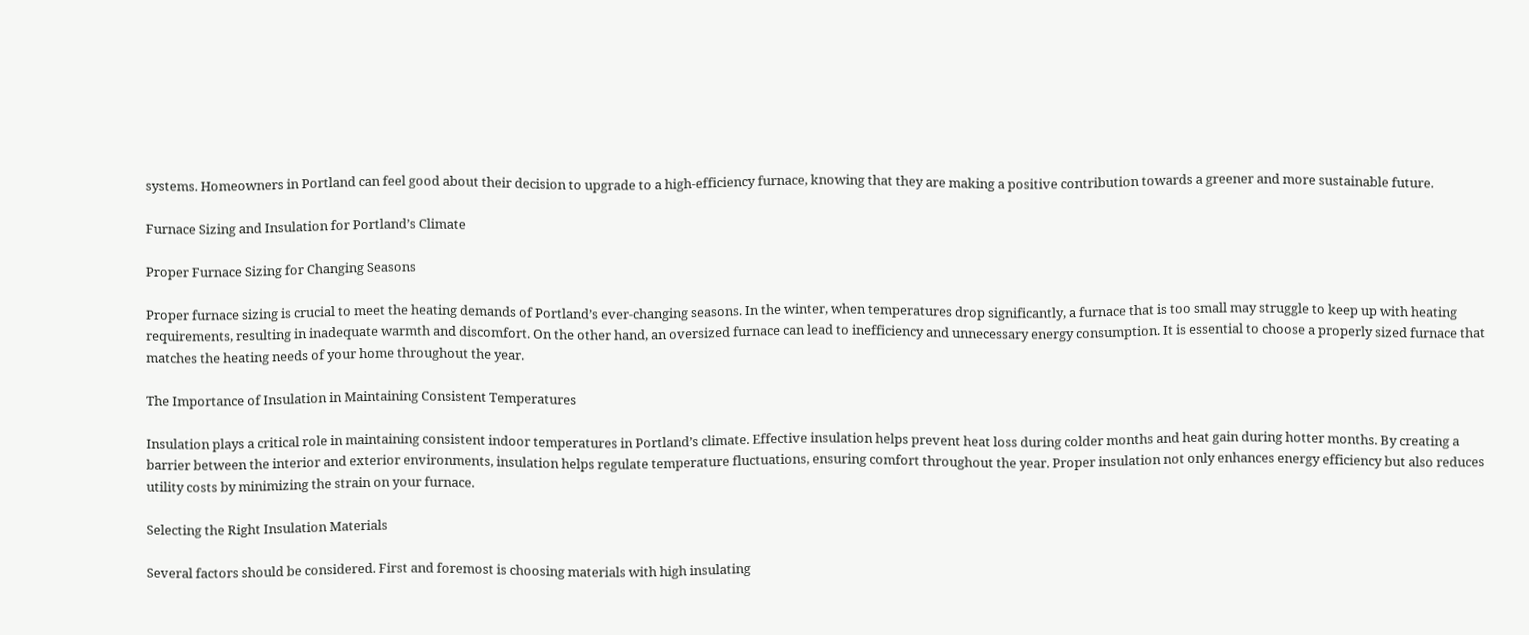systems. Homeowners in Portland can feel good about their decision to upgrade to a high-efficiency furnace, knowing that they are making a positive contribution towards a greener and more sustainable future.

Furnace Sizing and Insulation for Portland’s Climate

Proper Furnace Sizing for Changing Seasons

Proper furnace sizing is crucial to meet the heating demands of Portland’s ever-changing seasons. In the winter, when temperatures drop significantly, a furnace that is too small may struggle to keep up with heating requirements, resulting in inadequate warmth and discomfort. On the other hand, an oversized furnace can lead to inefficiency and unnecessary energy consumption. It is essential to choose a properly sized furnace that matches the heating needs of your home throughout the year.

The Importance of Insulation in Maintaining Consistent Temperatures

Insulation plays a critical role in maintaining consistent indoor temperatures in Portland’s climate. Effective insulation helps prevent heat loss during colder months and heat gain during hotter months. By creating a barrier between the interior and exterior environments, insulation helps regulate temperature fluctuations, ensuring comfort throughout the year. Proper insulation not only enhances energy efficiency but also reduces utility costs by minimizing the strain on your furnace.

Selecting the Right Insulation Materials

Several factors should be considered. First and foremost is choosing materials with high insulating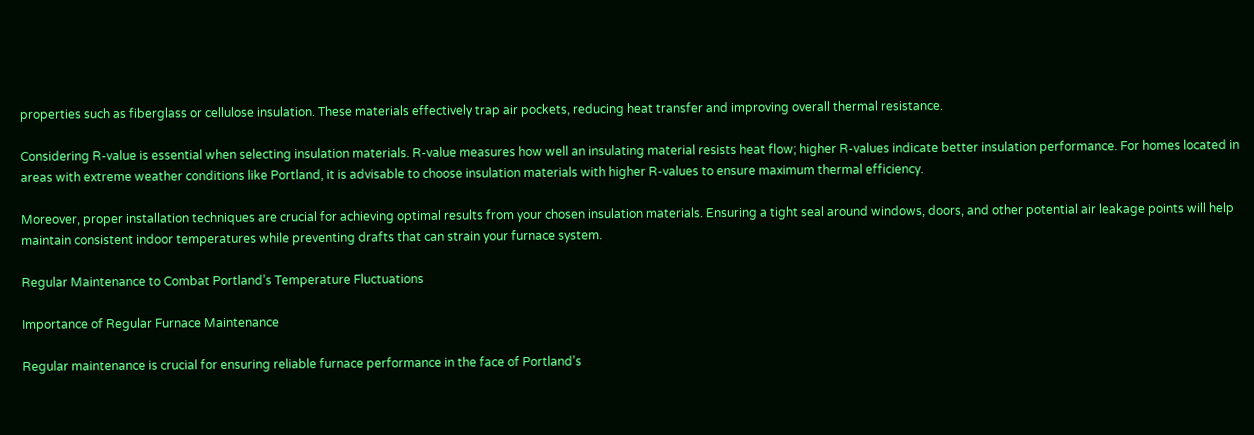properties such as fiberglass or cellulose insulation. These materials effectively trap air pockets, reducing heat transfer and improving overall thermal resistance.

Considering R-value is essential when selecting insulation materials. R-value measures how well an insulating material resists heat flow; higher R-values indicate better insulation performance. For homes located in areas with extreme weather conditions like Portland, it is advisable to choose insulation materials with higher R-values to ensure maximum thermal efficiency.

Moreover, proper installation techniques are crucial for achieving optimal results from your chosen insulation materials. Ensuring a tight seal around windows, doors, and other potential air leakage points will help maintain consistent indoor temperatures while preventing drafts that can strain your furnace system.

Regular Maintenance to Combat Portland’s Temperature Fluctuations

Importance of Regular Furnace Maintenance

Regular maintenance is crucial for ensuring reliable furnace performance in the face of Portland’s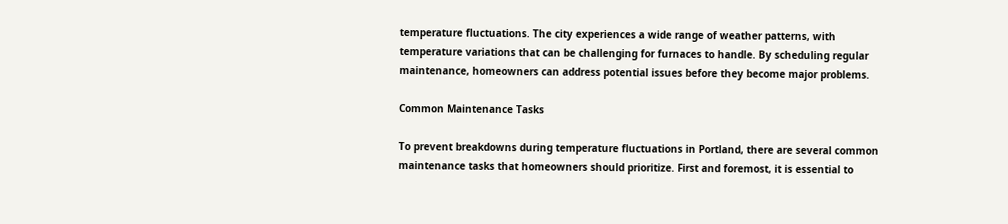temperature fluctuations. The city experiences a wide range of weather patterns, with temperature variations that can be challenging for furnaces to handle. By scheduling regular maintenance, homeowners can address potential issues before they become major problems.

Common Maintenance Tasks

To prevent breakdowns during temperature fluctuations in Portland, there are several common maintenance tasks that homeowners should prioritize. First and foremost, it is essential to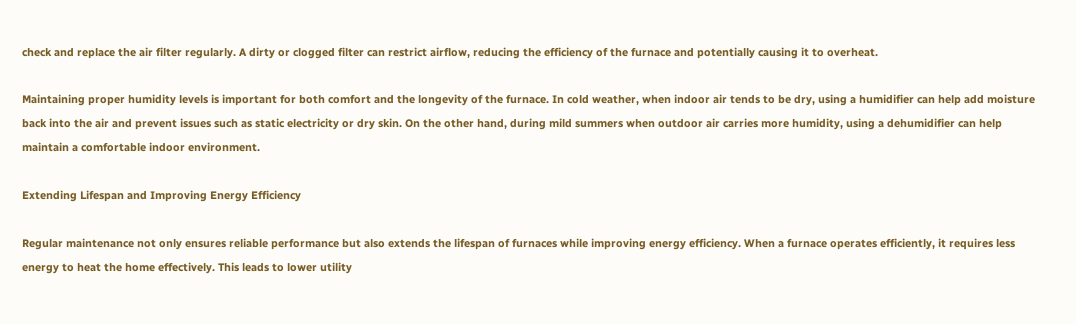check and replace the air filter regularly. A dirty or clogged filter can restrict airflow, reducing the efficiency of the furnace and potentially causing it to overheat.

Maintaining proper humidity levels is important for both comfort and the longevity of the furnace. In cold weather, when indoor air tends to be dry, using a humidifier can help add moisture back into the air and prevent issues such as static electricity or dry skin. On the other hand, during mild summers when outdoor air carries more humidity, using a dehumidifier can help maintain a comfortable indoor environment.

Extending Lifespan and Improving Energy Efficiency

Regular maintenance not only ensures reliable performance but also extends the lifespan of furnaces while improving energy efficiency. When a furnace operates efficiently, it requires less energy to heat the home effectively. This leads to lower utility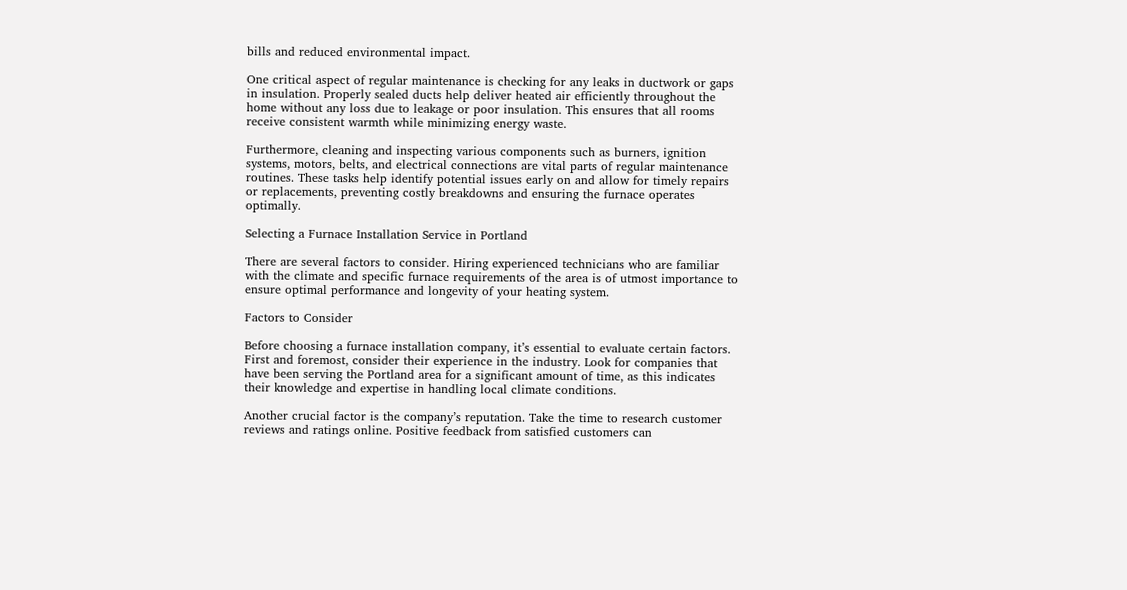bills and reduced environmental impact.

One critical aspect of regular maintenance is checking for any leaks in ductwork or gaps in insulation. Properly sealed ducts help deliver heated air efficiently throughout the home without any loss due to leakage or poor insulation. This ensures that all rooms receive consistent warmth while minimizing energy waste.

Furthermore, cleaning and inspecting various components such as burners, ignition systems, motors, belts, and electrical connections are vital parts of regular maintenance routines. These tasks help identify potential issues early on and allow for timely repairs or replacements, preventing costly breakdowns and ensuring the furnace operates optimally.

Selecting a Furnace Installation Service in Portland

There are several factors to consider. Hiring experienced technicians who are familiar with the climate and specific furnace requirements of the area is of utmost importance to ensure optimal performance and longevity of your heating system.

Factors to Consider

Before choosing a furnace installation company, it’s essential to evaluate certain factors. First and foremost, consider their experience in the industry. Look for companies that have been serving the Portland area for a significant amount of time, as this indicates their knowledge and expertise in handling local climate conditions.

Another crucial factor is the company’s reputation. Take the time to research customer reviews and ratings online. Positive feedback from satisfied customers can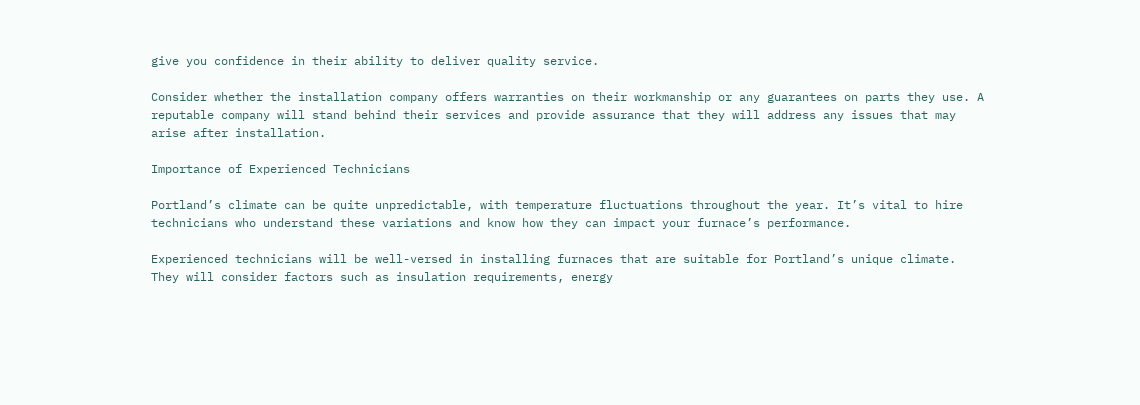give you confidence in their ability to deliver quality service.

Consider whether the installation company offers warranties on their workmanship or any guarantees on parts they use. A reputable company will stand behind their services and provide assurance that they will address any issues that may arise after installation.

Importance of Experienced Technicians

Portland’s climate can be quite unpredictable, with temperature fluctuations throughout the year. It’s vital to hire technicians who understand these variations and know how they can impact your furnace’s performance.

Experienced technicians will be well-versed in installing furnaces that are suitable for Portland’s unique climate. They will consider factors such as insulation requirements, energy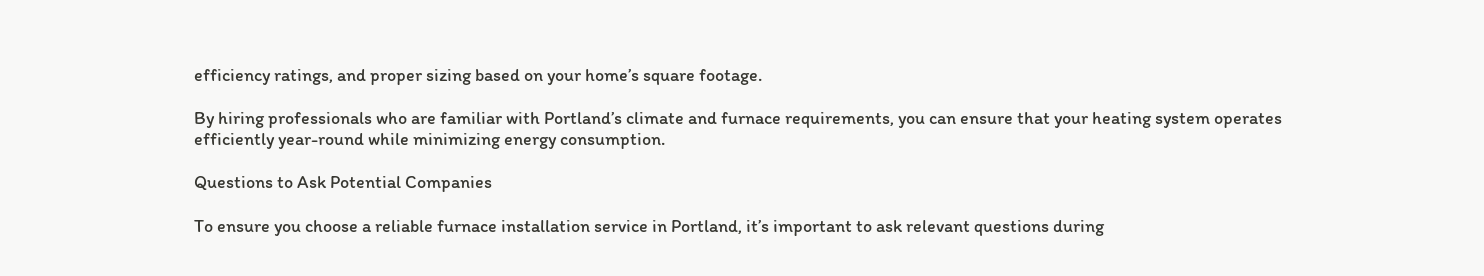efficiency ratings, and proper sizing based on your home’s square footage.

By hiring professionals who are familiar with Portland’s climate and furnace requirements, you can ensure that your heating system operates efficiently year-round while minimizing energy consumption.

Questions to Ask Potential Companies

To ensure you choose a reliable furnace installation service in Portland, it’s important to ask relevant questions during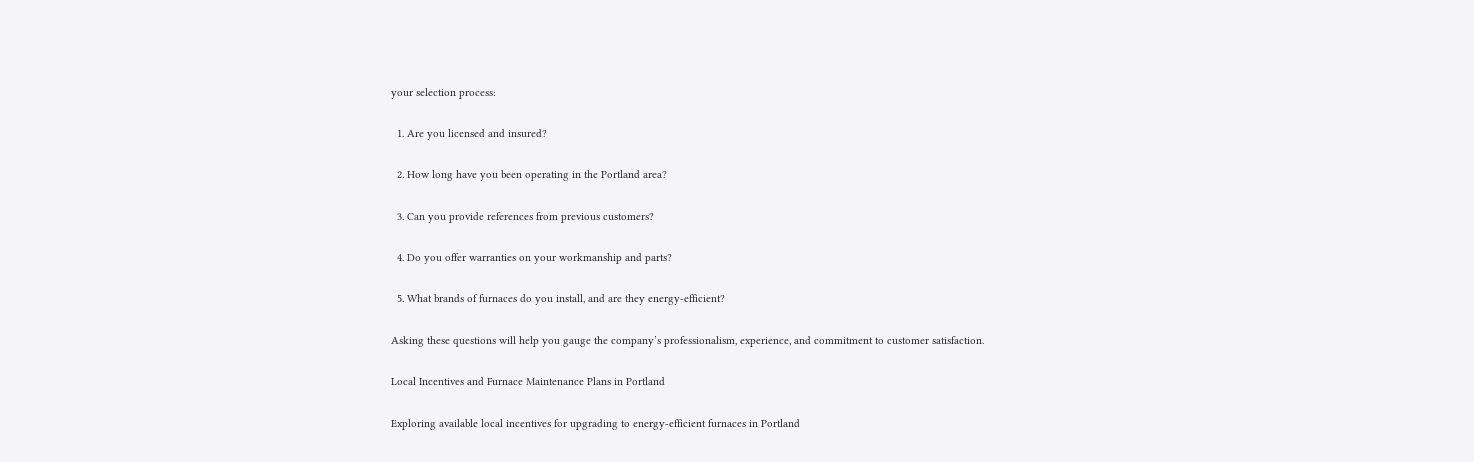your selection process:

  1. Are you licensed and insured?

  2. How long have you been operating in the Portland area?

  3. Can you provide references from previous customers?

  4. Do you offer warranties on your workmanship and parts?

  5. What brands of furnaces do you install, and are they energy-efficient?

Asking these questions will help you gauge the company’s professionalism, experience, and commitment to customer satisfaction.

Local Incentives and Furnace Maintenance Plans in Portland

Exploring available local incentives for upgrading to energy-efficient furnaces in Portland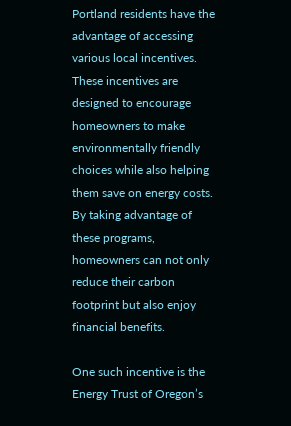Portland residents have the advantage of accessing various local incentives. These incentives are designed to encourage homeowners to make environmentally friendly choices while also helping them save on energy costs. By taking advantage of these programs, homeowners can not only reduce their carbon footprint but also enjoy financial benefits.

One such incentive is the Energy Trust of Oregon’s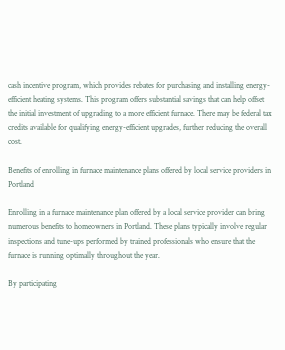cash incentive program, which provides rebates for purchasing and installing energy-efficient heating systems. This program offers substantial savings that can help offset the initial investment of upgrading to a more efficient furnace. There may be federal tax credits available for qualifying energy-efficient upgrades, further reducing the overall cost.

Benefits of enrolling in furnace maintenance plans offered by local service providers in Portland

Enrolling in a furnace maintenance plan offered by a local service provider can bring numerous benefits to homeowners in Portland. These plans typically involve regular inspections and tune-ups performed by trained professionals who ensure that the furnace is running optimally throughout the year.

By participating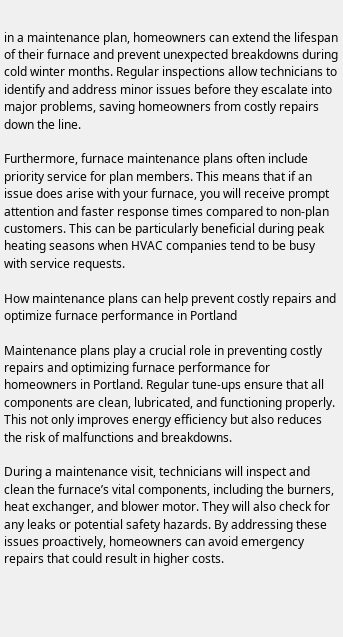in a maintenance plan, homeowners can extend the lifespan of their furnace and prevent unexpected breakdowns during cold winter months. Regular inspections allow technicians to identify and address minor issues before they escalate into major problems, saving homeowners from costly repairs down the line.

Furthermore, furnace maintenance plans often include priority service for plan members. This means that if an issue does arise with your furnace, you will receive prompt attention and faster response times compared to non-plan customers. This can be particularly beneficial during peak heating seasons when HVAC companies tend to be busy with service requests.

How maintenance plans can help prevent costly repairs and optimize furnace performance in Portland

Maintenance plans play a crucial role in preventing costly repairs and optimizing furnace performance for homeowners in Portland. Regular tune-ups ensure that all components are clean, lubricated, and functioning properly. This not only improves energy efficiency but also reduces the risk of malfunctions and breakdowns.

During a maintenance visit, technicians will inspect and clean the furnace’s vital components, including the burners, heat exchanger, and blower motor. They will also check for any leaks or potential safety hazards. By addressing these issues proactively, homeowners can avoid emergency repairs that could result in higher costs.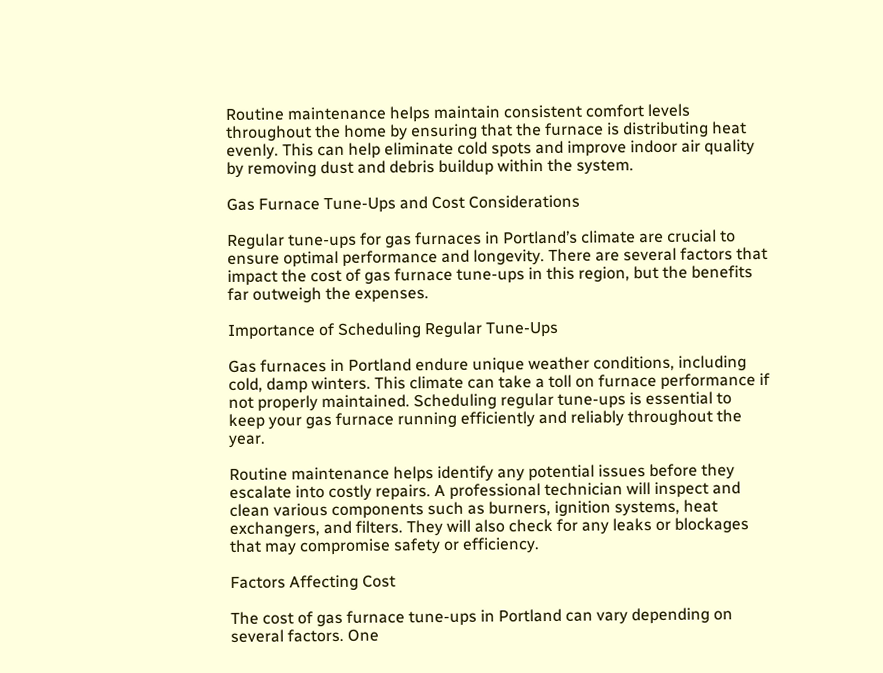Routine maintenance helps maintain consistent comfort levels throughout the home by ensuring that the furnace is distributing heat evenly. This can help eliminate cold spots and improve indoor air quality by removing dust and debris buildup within the system.

Gas Furnace Tune-Ups and Cost Considerations

Regular tune-ups for gas furnaces in Portland’s climate are crucial to ensure optimal performance and longevity. There are several factors that impact the cost of gas furnace tune-ups in this region, but the benefits far outweigh the expenses.

Importance of Scheduling Regular Tune-Ups

Gas furnaces in Portland endure unique weather conditions, including cold, damp winters. This climate can take a toll on furnace performance if not properly maintained. Scheduling regular tune-ups is essential to keep your gas furnace running efficiently and reliably throughout the year.

Routine maintenance helps identify any potential issues before they escalate into costly repairs. A professional technician will inspect and clean various components such as burners, ignition systems, heat exchangers, and filters. They will also check for any leaks or blockages that may compromise safety or efficiency.

Factors Affecting Cost

The cost of gas furnace tune-ups in Portland can vary depending on several factors. One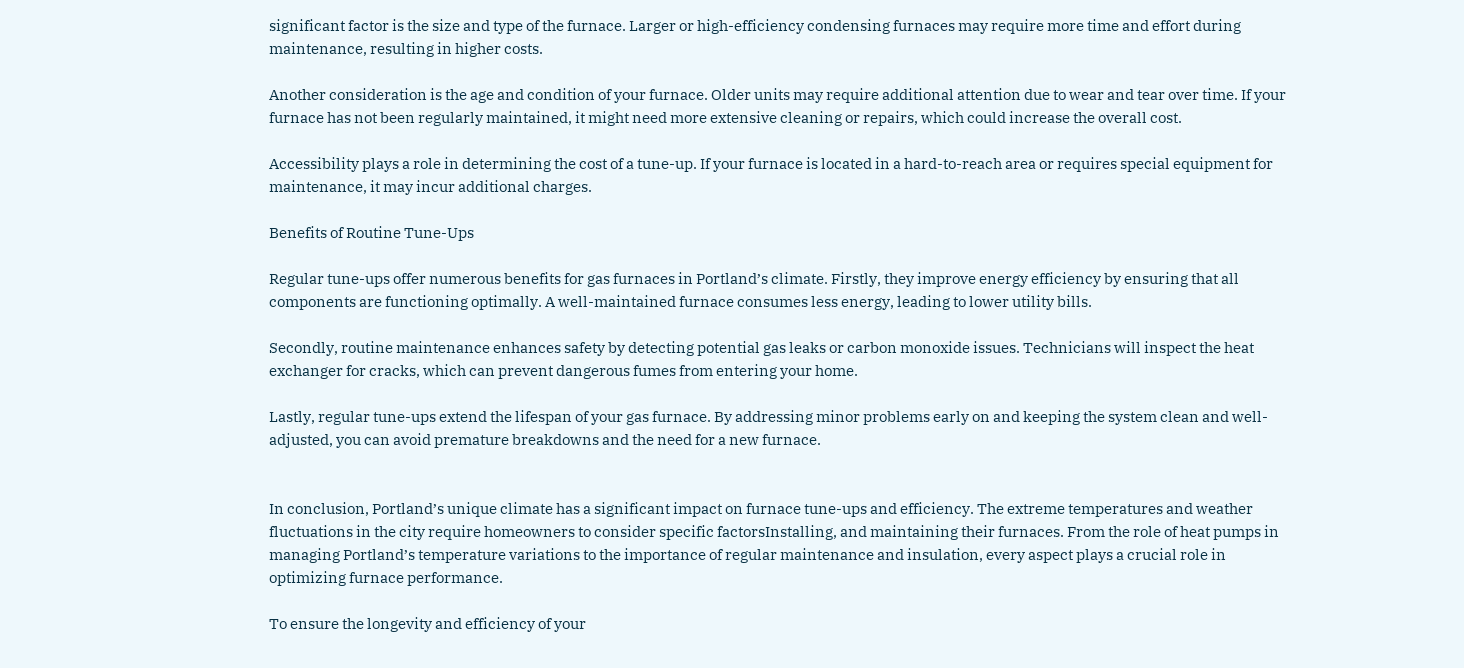significant factor is the size and type of the furnace. Larger or high-efficiency condensing furnaces may require more time and effort during maintenance, resulting in higher costs.

Another consideration is the age and condition of your furnace. Older units may require additional attention due to wear and tear over time. If your furnace has not been regularly maintained, it might need more extensive cleaning or repairs, which could increase the overall cost.

Accessibility plays a role in determining the cost of a tune-up. If your furnace is located in a hard-to-reach area or requires special equipment for maintenance, it may incur additional charges.

Benefits of Routine Tune-Ups

Regular tune-ups offer numerous benefits for gas furnaces in Portland’s climate. Firstly, they improve energy efficiency by ensuring that all components are functioning optimally. A well-maintained furnace consumes less energy, leading to lower utility bills.

Secondly, routine maintenance enhances safety by detecting potential gas leaks or carbon monoxide issues. Technicians will inspect the heat exchanger for cracks, which can prevent dangerous fumes from entering your home.

Lastly, regular tune-ups extend the lifespan of your gas furnace. By addressing minor problems early on and keeping the system clean and well-adjusted, you can avoid premature breakdowns and the need for a new furnace.


In conclusion, Portland’s unique climate has a significant impact on furnace tune-ups and efficiency. The extreme temperatures and weather fluctuations in the city require homeowners to consider specific factorsInstalling, and maintaining their furnaces. From the role of heat pumps in managing Portland’s temperature variations to the importance of regular maintenance and insulation, every aspect plays a crucial role in optimizing furnace performance.

To ensure the longevity and efficiency of your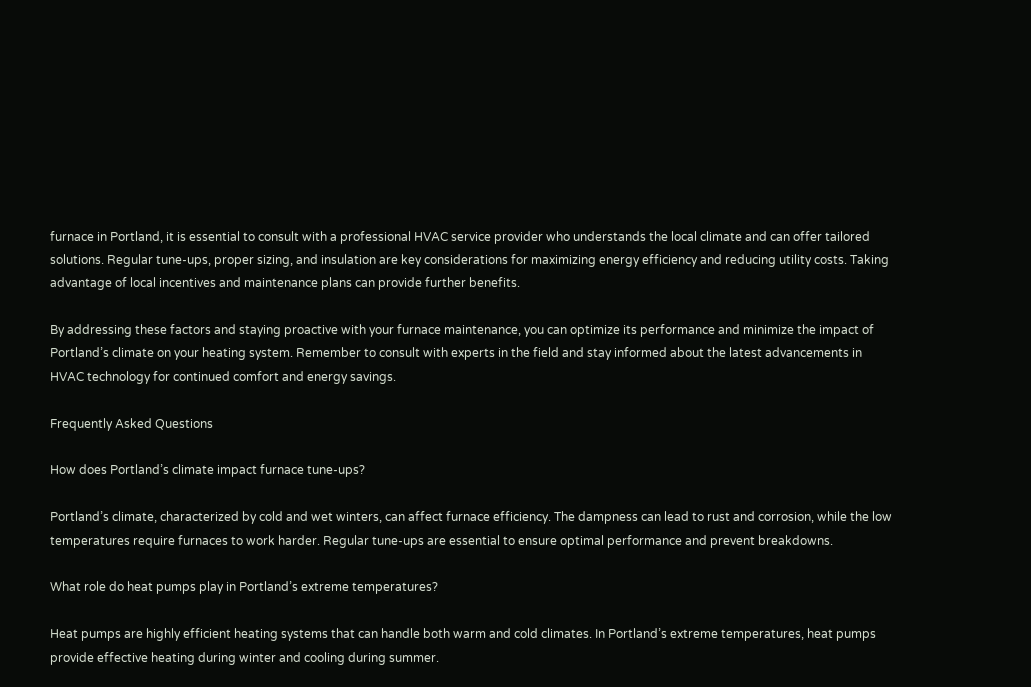furnace in Portland, it is essential to consult with a professional HVAC service provider who understands the local climate and can offer tailored solutions. Regular tune-ups, proper sizing, and insulation are key considerations for maximizing energy efficiency and reducing utility costs. Taking advantage of local incentives and maintenance plans can provide further benefits.

By addressing these factors and staying proactive with your furnace maintenance, you can optimize its performance and minimize the impact of Portland’s climate on your heating system. Remember to consult with experts in the field and stay informed about the latest advancements in HVAC technology for continued comfort and energy savings.

Frequently Asked Questions

How does Portland’s climate impact furnace tune-ups?

Portland’s climate, characterized by cold and wet winters, can affect furnace efficiency. The dampness can lead to rust and corrosion, while the low temperatures require furnaces to work harder. Regular tune-ups are essential to ensure optimal performance and prevent breakdowns.

What role do heat pumps play in Portland’s extreme temperatures?

Heat pumps are highly efficient heating systems that can handle both warm and cold climates. In Portland’s extreme temperatures, heat pumps provide effective heating during winter and cooling during summer.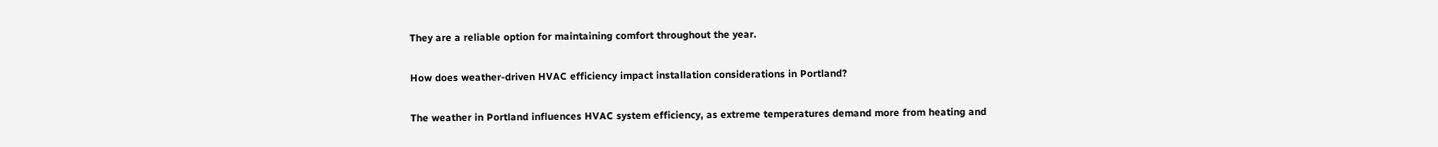They are a reliable option for maintaining comfort throughout the year.

How does weather-driven HVAC efficiency impact installation considerations in Portland?

The weather in Portland influences HVAC system efficiency, as extreme temperatures demand more from heating and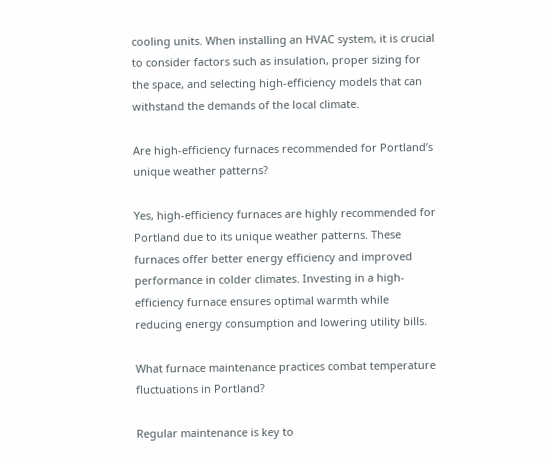cooling units. When installing an HVAC system, it is crucial to consider factors such as insulation, proper sizing for the space, and selecting high-efficiency models that can withstand the demands of the local climate.

Are high-efficiency furnaces recommended for Portland’s unique weather patterns?

Yes, high-efficiency furnaces are highly recommended for Portland due to its unique weather patterns. These furnaces offer better energy efficiency and improved performance in colder climates. Investing in a high-efficiency furnace ensures optimal warmth while reducing energy consumption and lowering utility bills.

What furnace maintenance practices combat temperature fluctuations in Portland?

Regular maintenance is key to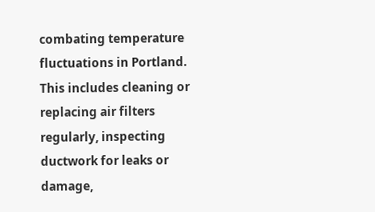combating temperature fluctuations in Portland. This includes cleaning or replacing air filters regularly, inspecting ductwork for leaks or damage,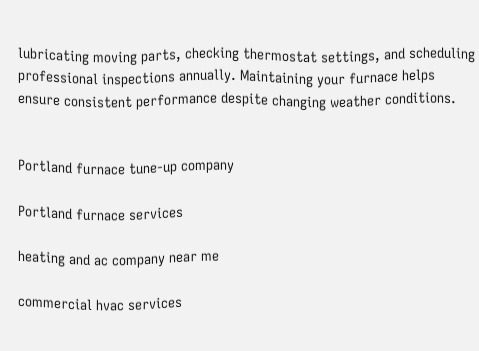lubricating moving parts, checking thermostat settings, and scheduling professional inspections annually. Maintaining your furnace helps ensure consistent performance despite changing weather conditions.


Portland furnace tune-up company

Portland furnace services

heating and ac company near me

commercial hvac services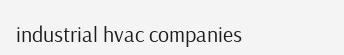industrial hvac companies